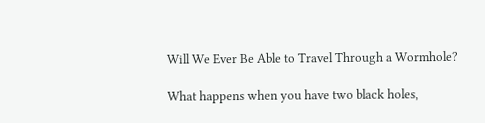Will We Ever Be Able to Travel Through a Wormhole?

What happens when you have two black holes,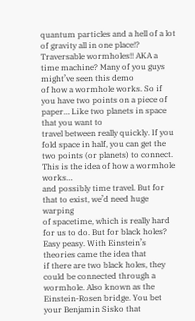quantum particles and a hell of a lot of gravity all in one place!? Traversable wormholes!! AKA a time machine? Many of you guys might’ve seen this demo
of how a wormhole works. So if you have two points on a piece of paper… Like two planets in space that you want to
travel between really quickly. If you fold space in half, you can get the
two points (or planets) to connect. This is the idea of how a wormhole works…
and possibly time travel. But for that to exist, we’d need huge warping
of spacetime, which is really hard for us to do. But for black holes? Easy peasy. With Einstein’s theories came the idea that
if there are two black holes, they could be connected through a wormhole. Also known as the Einstein-Rosen bridge. You bet your Benjamin Sisko that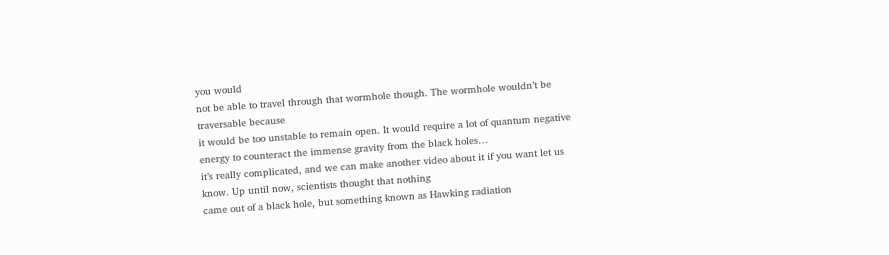you would
not be able to travel through that wormhole though. The wormhole wouldn’t be traversable because
it would be too unstable to remain open. It would require a lot of quantum negative
energy to counteract the immense gravity from the black holes…
it’s really complicated, and we can make another video about it if you want let us
know. Up until now, scientists thought that nothing
came out of a black hole, but something known as Hawking radiation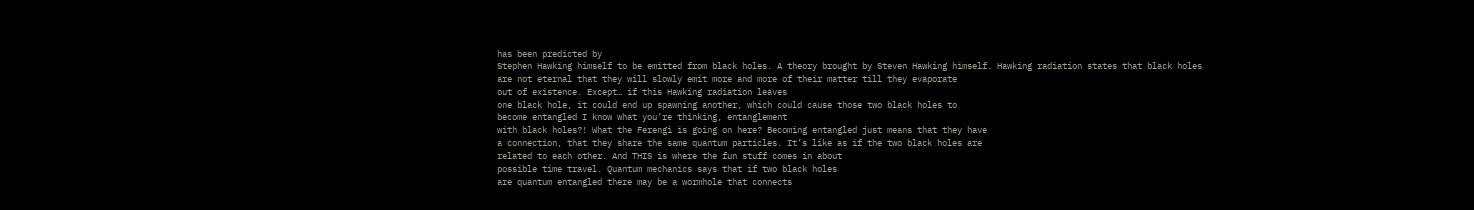has been predicted by
Stephen Hawking himself to be emitted from black holes. A theory brought by Steven Hawking himself. Hawking radiation states that black holes
are not eternal that they will slowly emit more and more of their matter till they evaporate
out of existence. Except… if this Hawking radiation leaves
one black hole, it could end up spawning another, which could cause those two black holes to
become entangled I know what you’re thinking, entanglement
with black holes?! What the Ferengi is going on here? Becoming entangled just means that they have
a connection, that they share the same quantum particles. It’s like as if the two black holes are
related to each other. And THIS is where the fun stuff comes in about
possible time travel. Quantum mechanics says that if two black holes
are quantum entangled there may be a wormhole that connects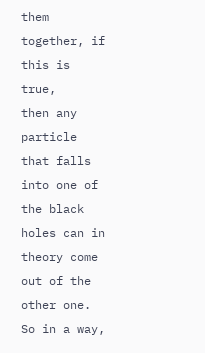them together, if this is true,
then any particle that falls into one of the black holes can in theory come out of the
other one. So in a way,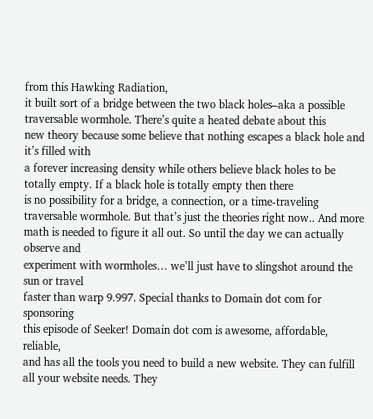from this Hawking Radiation,
it built sort of a bridge between the two black holes–aka a possible traversable wormhole. There’s quite a heated debate about this
new theory because some believe that nothing escapes a black hole and it’s filled with
a forever increasing density while others believe black holes to be totally empty. If a black hole is totally empty then there
is no possibility for a bridge, a connection, or a time-traveling traversable wormhole. But that’s just the theories right now.. And more math is needed to figure it all out. So until the day we can actually observe and
experiment with wormholes… we’ll just have to slingshot around the sun or travel
faster than warp 9.997. Special thanks to Domain dot com for sponsoring
this episode of Seeker! Domain dot com is awesome, affordable, reliable,
and has all the tools you need to build a new website. They can fulfill all your website needs. They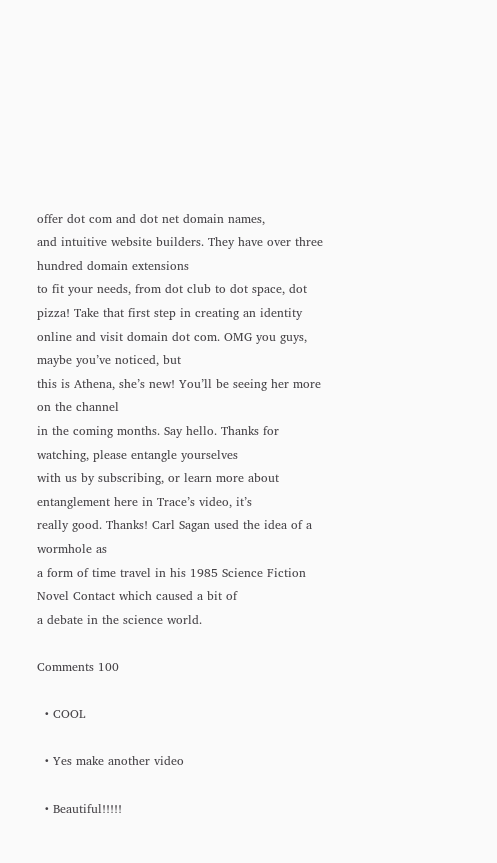offer dot com and dot net domain names,
and intuitive website builders. They have over three hundred domain extensions
to fit your needs, from dot club to dot space, dot pizza! Take that first step in creating an identity
online and visit domain dot com. OMG you guys, maybe you’ve noticed, but
this is Athena, she’s new! You’ll be seeing her more on the channel
in the coming months. Say hello. Thanks for watching, please entangle yourselves
with us by subscribing, or learn more about entanglement here in Trace’s video, it’s
really good. Thanks! Carl Sagan used the idea of a wormhole as
a form of time travel in his 1985 Science Fiction Novel Contact which caused a bit of
a debate in the science world.

Comments 100

  • COOL

  • Yes make another video

  • Beautiful!!!!!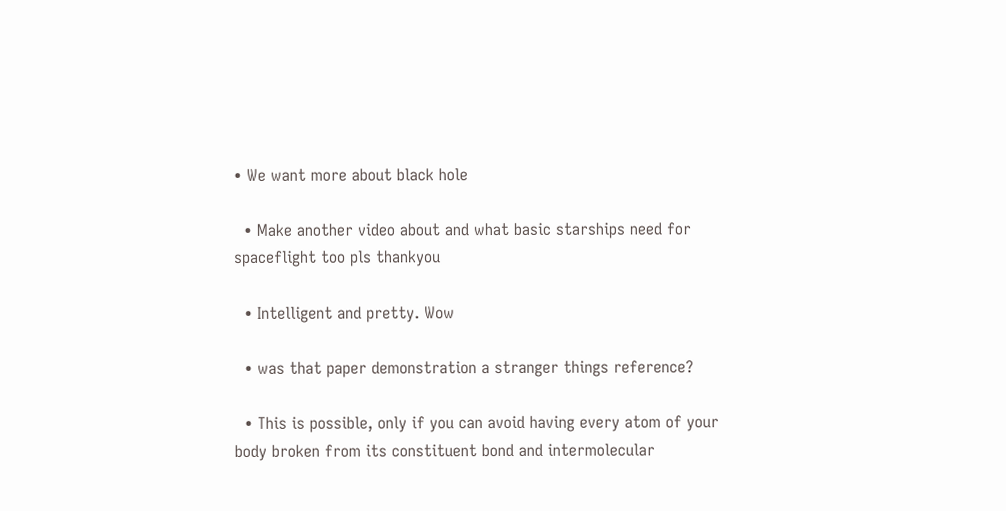• We want more about black hole

  • Make another video about and what basic starships need for spaceflight too pls thankyou

  • Intelligent and pretty. Wow

  • was that paper demonstration a stranger things reference?

  • This is possible, only if you can avoid having every atom of your body broken from its constituent bond and intermolecular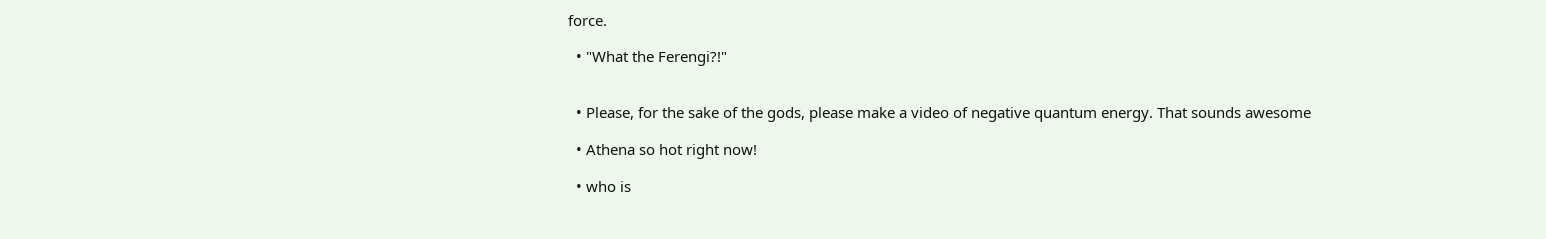force.

  • "What the Ferengi?!"


  • Please, for the sake of the gods, please make a video of negative quantum energy. That sounds awesome

  • Athena so hot right now!

  • who is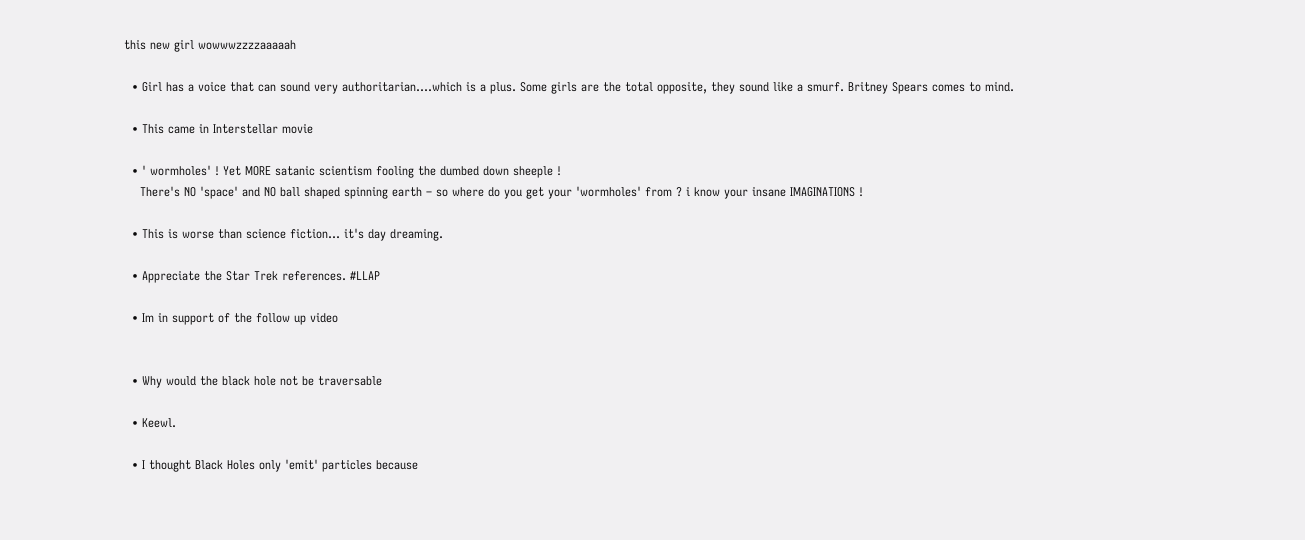this new girl wowwwzzzzaaaaah

  • Girl has a voice that can sound very authoritarian….which is a plus. Some girls are the total opposite, they sound like a smurf. Britney Spears comes to mind.

  • This came in Interstellar movie

  • ' wormholes' ! Yet MORE satanic scientism fooling the dumbed down sheeple !
    There's NO 'space' and NO ball shaped spinning earth – so where do you get your 'wormholes' from ? i know your insane IMAGINATIONS !

  • This is worse than science fiction… it's day dreaming.

  • Appreciate the Star Trek references. #LLAP

  • Im in support of the follow up video


  • Why would the black hole not be traversable

  • Keewl.

  • I thought Black Holes only 'emit' particles because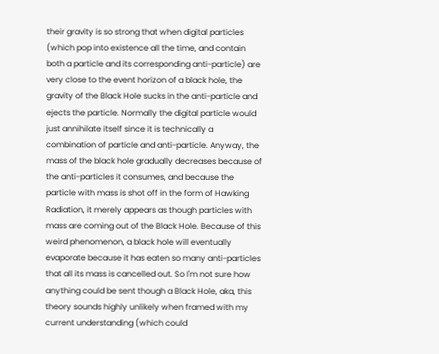their gravity is so strong that when digital particles (which pop into existence all the time, and contain both a particle and its corresponding anti-particle) are very close to the event horizon of a black hole, the gravity of the Black Hole sucks in the anti-particle and ejects the particle. Normally the digital particle would just annihilate itself since it is technically a combination of particle and anti-particle. Anyway, the mass of the black hole gradually decreases because of the anti-particles it consumes, and because the particle with mass is shot off in the form of Hawking Radiation, it merely appears as though particles with mass are coming out of the Black Hole. Because of this weird phenomenon, a black hole will eventually evaporate because it has eaten so many anti-particles that all its mass is cancelled out. So I'm not sure how anything could be sent though a Black Hole, aka, this theory sounds highly unlikely when framed with my current understanding (which could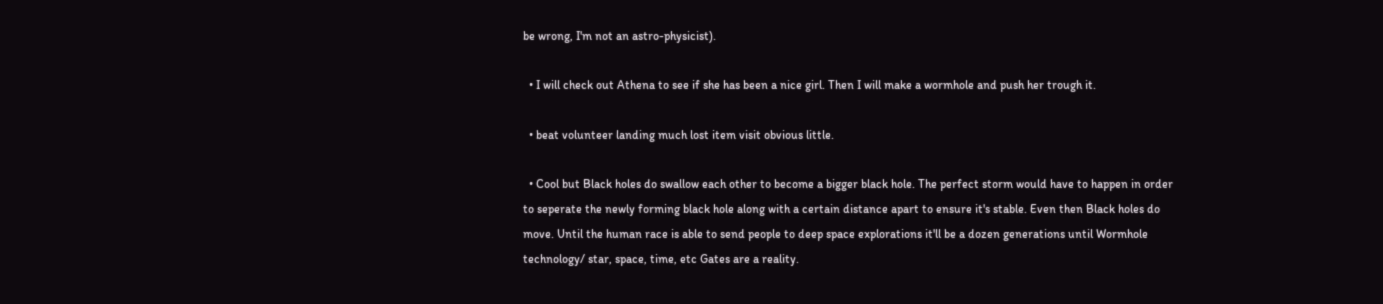be wrong, I'm not an astro-physicist).

  • I will check out Athena to see if she has been a nice girl. Then I will make a wormhole and push her trough it.

  • beat volunteer landing much lost item visit obvious little.

  • Cool but Black holes do swallow each other to become a bigger black hole. The perfect storm would have to happen in order to seperate the newly forming black hole along with a certain distance apart to ensure it's stable. Even then Black holes do move. Until the human race is able to send people to deep space explorations it'll be a dozen generations until Wormhole technology/ star, space, time, etc Gates are a reality.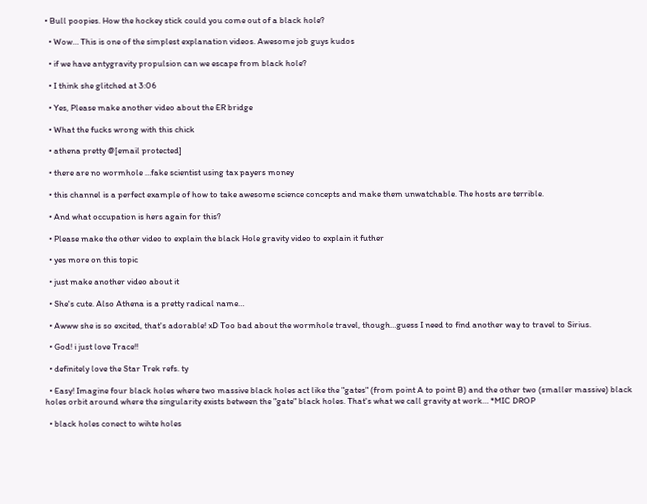• Bull poopies. How the hockey stick could you come out of a black hole?

  • Wow… This is one of the simplest explanation videos. Awesome job guys kudos

  • if we have antygravity propulsion can we escape from black hole?

  • I think she glitched at 3:06

  • Yes, Please make another video about the ER bridge

  • What the fucks wrong with this chick

  • athena pretty @[email protected]

  • there are no wormhole …fake scientist using tax payers money

  • this channel is a perfect example of how to take awesome science concepts and make them unwatchable. The hosts are terrible.

  • And what occupation is hers again for this?

  • Please make the other video to explain the black Hole gravity video to explain it futher

  • yes more on this topic

  • just make another video about it

  • She's cute. Also Athena is a pretty radical name…

  • Awww she is so excited, that's adorable! xD Too bad about the wormhole travel, though…guess I need to find another way to travel to Sirius.

  • God! i just love Trace!!

  • definitely love the Star Trek refs. ty

  • Easy! Imagine four black holes where two massive black holes act like the "gates" (from point A to point B) and the other two (smaller massive) black holes orbit around where the singularity exists between the "gate" black holes. That's what we call gravity at work… *MIC DROP

  • black holes conect to wihte holes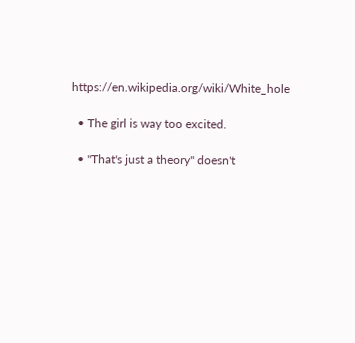https://en.wikipedia.org/wiki/White_hole

  • The girl is way too excited.

  • "That's just a theory" doesn't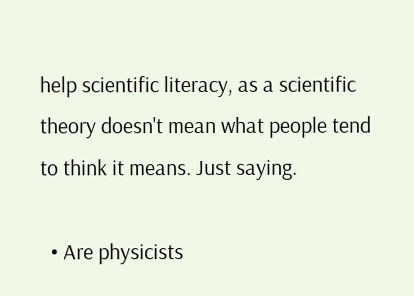help scientific literacy, as a scientific theory doesn't mean what people tend to think it means. Just saying.

  • Are physicists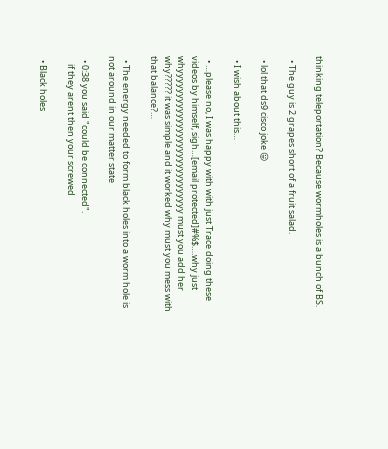thinking teleportation? Because wormholes is a bunch of BS.

  • The guy is 2 grapes short of a fruit salad.

  • lol that ds9 cisco joke 😛

  • I wish about this…

  • …please no, I was happy with with just Trace doing these videos by himself, sigh…[email protected]#%$….why just whyyyyyyyyyyyyyyyyyyyyyyyyyyyyy must you add her why????? it was simple and it worked why must you mess with that balance?…

  • The energy needed to form black holes into a worm hole is not around in our matter state

  • 0:38 you said "could be connected".
    if they arent then your screwed

  • Black holes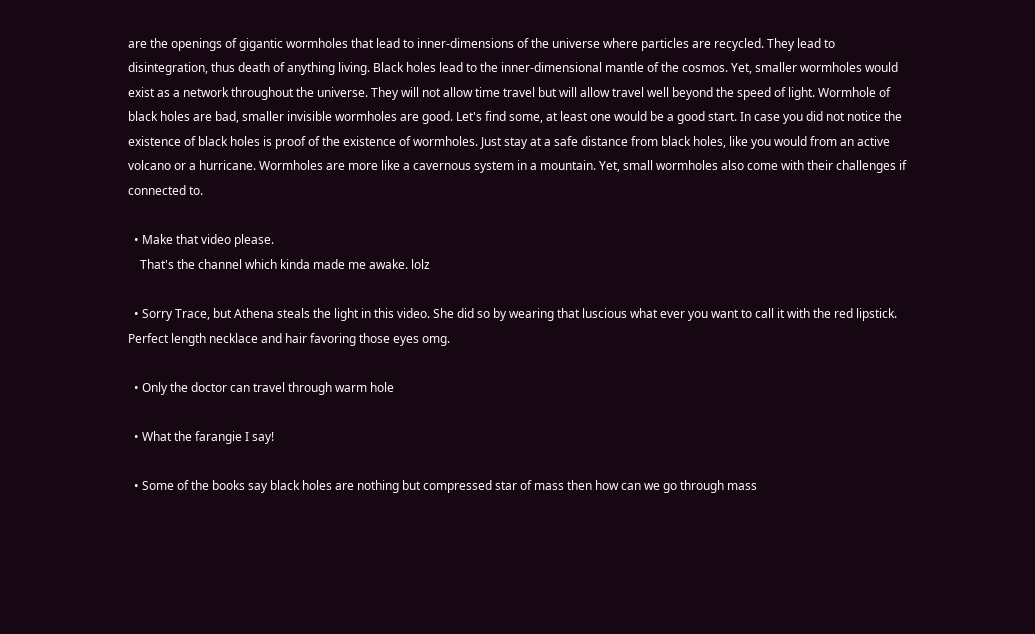are the openings of gigantic wormholes that lead to inner-dimensions of the universe where particles are recycled. They lead to disintegration, thus death of anything living. Black holes lead to the inner-dimensional mantle of the cosmos. Yet, smaller wormholes would exist as a network throughout the universe. They will not allow time travel but will allow travel well beyond the speed of light. Wormhole of black holes are bad, smaller invisible wormholes are good. Let's find some, at least one would be a good start. In case you did not notice the existence of black holes is proof of the existence of wormholes. Just stay at a safe distance from black holes, like you would from an active volcano or a hurricane. Wormholes are more like a cavernous system in a mountain. Yet, small wormholes also come with their challenges if connected to.

  • Make that video please.
    That's the channel which kinda made me awake. lolz

  • Sorry Trace, but Athena steals the light in this video. She did so by wearing that luscious what ever you want to call it with the red lipstick. Perfect length necklace and hair favoring those eyes omg.

  • Only the doctor can travel through warm hole

  • What the farangie I say!

  • Some of the books say black holes are nothing but compressed star of mass then how can we go through mass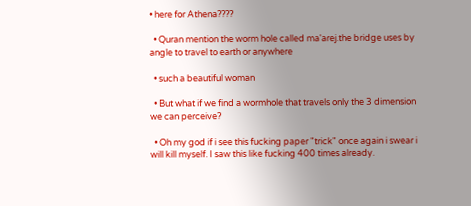• here for Athena????

  • Quran mention the worm hole called ma'arej.the bridge uses by angle to travel to earth or anywhere

  • such a beautiful woman

  • But what if we find a wormhole that travels only the 3 dimension we can perceive?

  • Oh my god if i see this fucking paper "trick" once again i swear i will kill myself. I saw this like fucking 400 times already.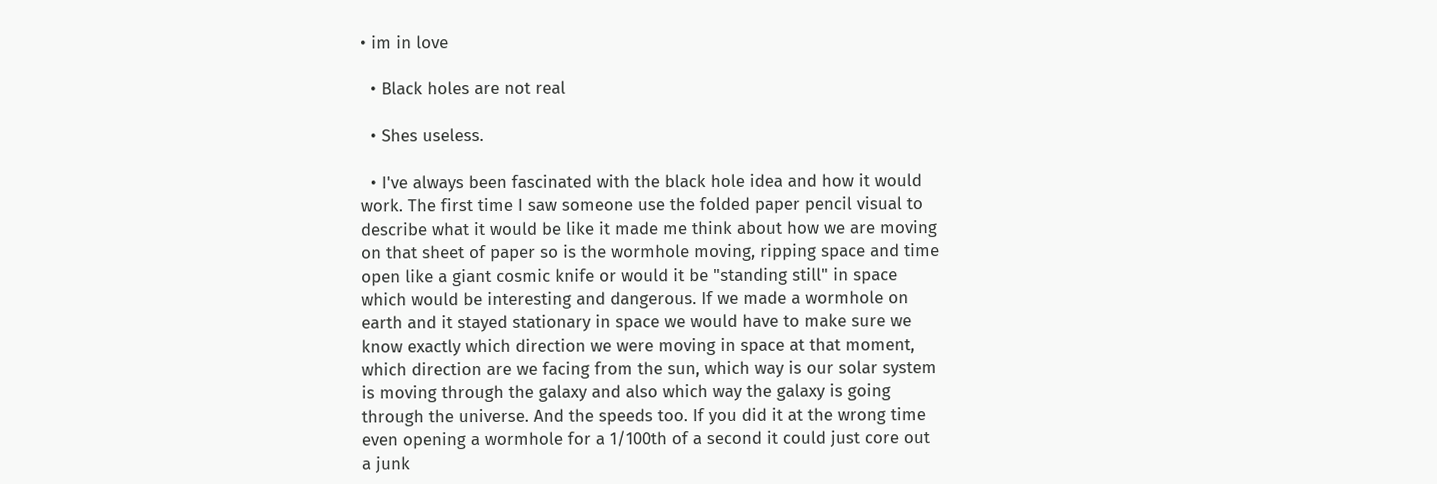• im in love

  • Black holes are not real

  • Shes useless.

  • I've always been fascinated with the black hole idea and how it would work. The first time I saw someone use the folded paper pencil visual to describe what it would be like it made me think about how we are moving on that sheet of paper so is the wormhole moving, ripping space and time open like a giant cosmic knife or would it be "standing still" in space which would be interesting and dangerous. If we made a wormhole on earth and it stayed stationary in space we would have to make sure we know exactly which direction we were moving in space at that moment, which direction are we facing from the sun, which way is our solar system is moving through the galaxy and also which way the galaxy is going through the universe. And the speeds too. If you did it at the wrong time even opening a wormhole for a 1/100th of a second it could just core out a junk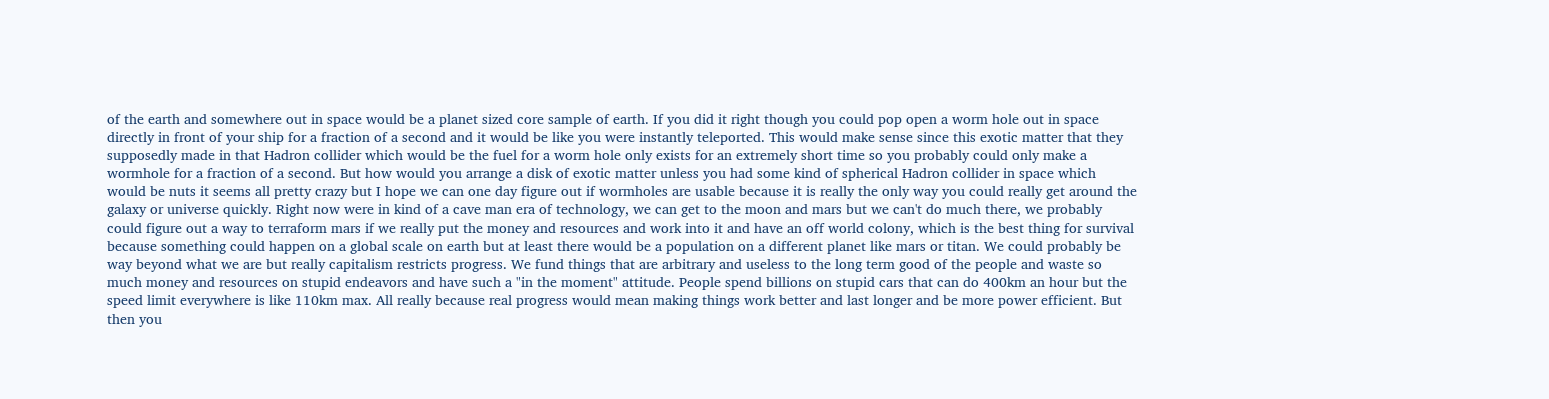of the earth and somewhere out in space would be a planet sized core sample of earth. If you did it right though you could pop open a worm hole out in space directly in front of your ship for a fraction of a second and it would be like you were instantly teleported. This would make sense since this exotic matter that they supposedly made in that Hadron collider which would be the fuel for a worm hole only exists for an extremely short time so you probably could only make a wormhole for a fraction of a second. But how would you arrange a disk of exotic matter unless you had some kind of spherical Hadron collider in space which would be nuts it seems all pretty crazy but I hope we can one day figure out if wormholes are usable because it is really the only way you could really get around the galaxy or universe quickly. Right now were in kind of a cave man era of technology, we can get to the moon and mars but we can't do much there, we probably could figure out a way to terraform mars if we really put the money and resources and work into it and have an off world colony, which is the best thing for survival because something could happen on a global scale on earth but at least there would be a population on a different planet like mars or titan. We could probably be way beyond what we are but really capitalism restricts progress. We fund things that are arbitrary and useless to the long term good of the people and waste so much money and resources on stupid endeavors and have such a "in the moment" attitude. People spend billions on stupid cars that can do 400km an hour but the speed limit everywhere is like 110km max. All really because real progress would mean making things work better and last longer and be more power efficient. But then you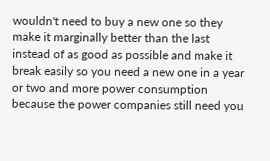wouldn't need to buy a new one so they make it marginally better than the last instead of as good as possible and make it break easily so you need a new one in a year or two and more power consumption because the power companies still need you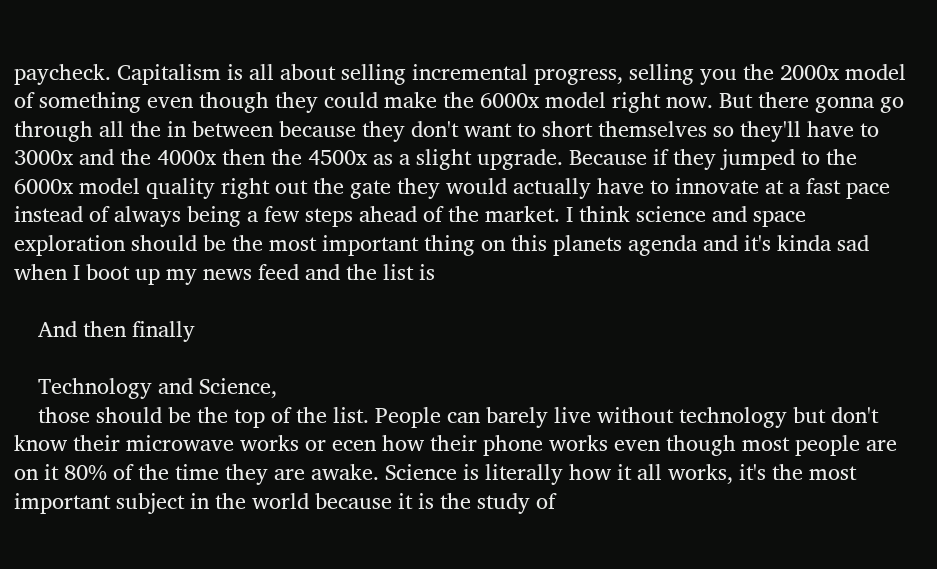paycheck. Capitalism is all about selling incremental progress, selling you the 2000x model of something even though they could make the 6000x model right now. But there gonna go through all the in between because they don't want to short themselves so they'll have to 3000x and the 4000x then the 4500x as a slight upgrade. Because if they jumped to the 6000x model quality right out the gate they would actually have to innovate at a fast pace instead of always being a few steps ahead of the market. I think science and space exploration should be the most important thing on this planets agenda and it's kinda sad when I boot up my news feed and the list is

    And then finally

    Technology and Science,
    those should be the top of the list. People can barely live without technology but don't know their microwave works or ecen how their phone works even though most people are on it 80% of the time they are awake. Science is literally how it all works, it's the most important subject in the world because it is the study of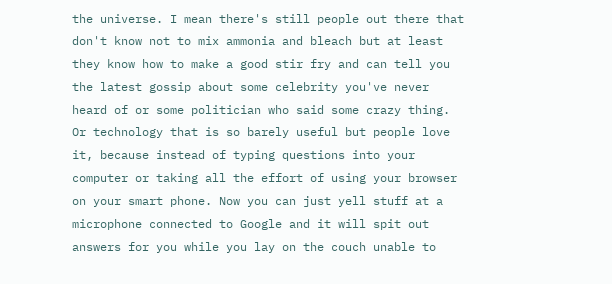the universe. I mean there's still people out there that don't know not to mix ammonia and bleach but at least they know how to make a good stir fry and can tell you the latest gossip about some celebrity you've never heard of or some politician who said some crazy thing. Or technology that is so barely useful but people love it, because instead of typing questions into your computer or taking all the effort of using your browser on your smart phone. Now you can just yell stuff at a microphone connected to Google and it will spit out answers for you while you lay on the couch unable to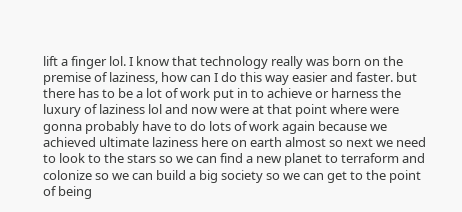lift a finger lol. I know that technology really was born on the premise of laziness, how can I do this way easier and faster. but there has to be a lot of work put in to achieve or harness the luxury of laziness lol and now were at that point where were gonna probably have to do lots of work again because we achieved ultimate laziness here on earth almost so next we need to look to the stars so we can find a new planet to terraform and colonize so we can build a big society so we can get to the point of being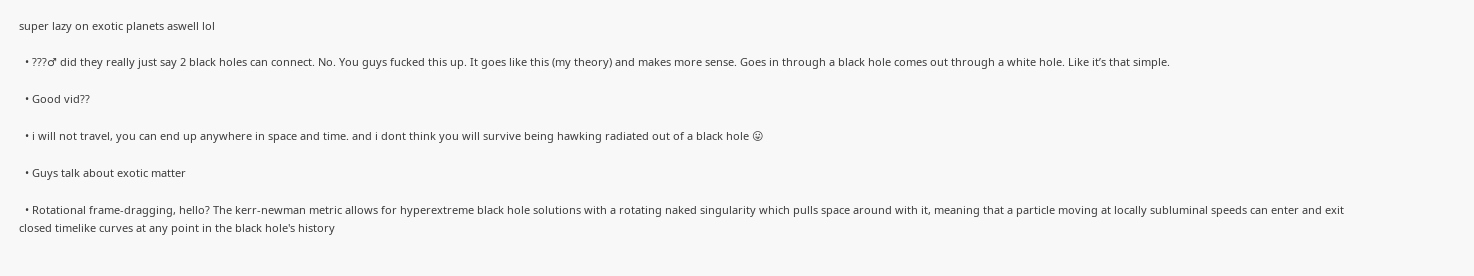super lazy on exotic planets aswell lol

  • ???♂ did they really just say 2 black holes can connect. No. You guys fucked this up. It goes like this (my theory) and makes more sense. Goes in through a black hole comes out through a white hole. Like it’s that simple.

  • Good vid??

  • i will not travel, you can end up anywhere in space and time. and i dont think you will survive being hawking radiated out of a black hole 😛

  • Guys talk about exotic matter

  • Rotational frame-dragging, hello? The kerr-newman metric allows for hyperextreme black hole solutions with a rotating naked singularity which pulls space around with it, meaning that a particle moving at locally subluminal speeds can enter and exit closed timelike curves at any point in the black hole's history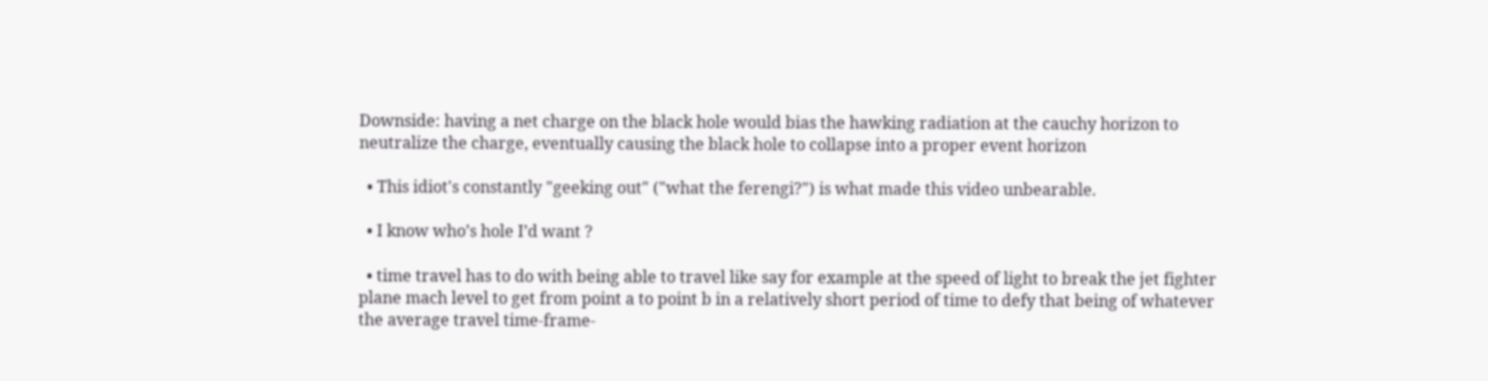Downside: having a net charge on the black hole would bias the hawking radiation at the cauchy horizon to neutralize the charge, eventually causing the black hole to collapse into a proper event horizon

  • This idiot's constantly "geeking out" ("what the ferengi?") is what made this video unbearable.

  • I know who’s hole I’d want ?

  • time travel has to do with being able to travel like say for example at the speed of light to break the jet fighter plane mach level to get from point a to point b in a relatively short period of time to defy that being of whatever the average travel time-frame-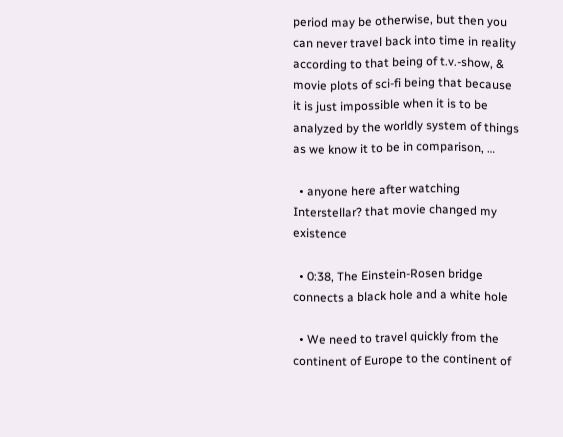period may be otherwise, but then you can never travel back into time in reality according to that being of t.v.-show, & movie plots of sci-fi being that because it is just impossible when it is to be analyzed by the worldly system of things as we know it to be in comparison, …

  • anyone here after watching Interstellar? that movie changed my existence

  • 0:38, The Einstein-Rosen bridge connects a black hole and a white hole

  • We need to travel quickly from the continent of Europe to the continent of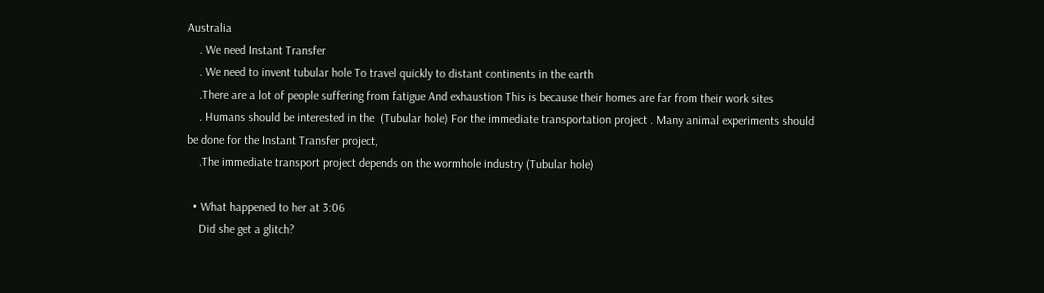Australia
    . We need Instant Transfer
    . We need to invent tubular hole To travel quickly to distant continents in the earth
    .There are a lot of people suffering from fatigue And exhaustion This is because their homes are far from their work sites
    . Humans should be interested in the  (Tubular hole) For the immediate transportation project . Many animal experiments should be done for the Instant Transfer project,
    .The immediate transport project depends on the wormhole industry (Tubular hole)

  • What happened to her at 3:06
    Did she get a glitch?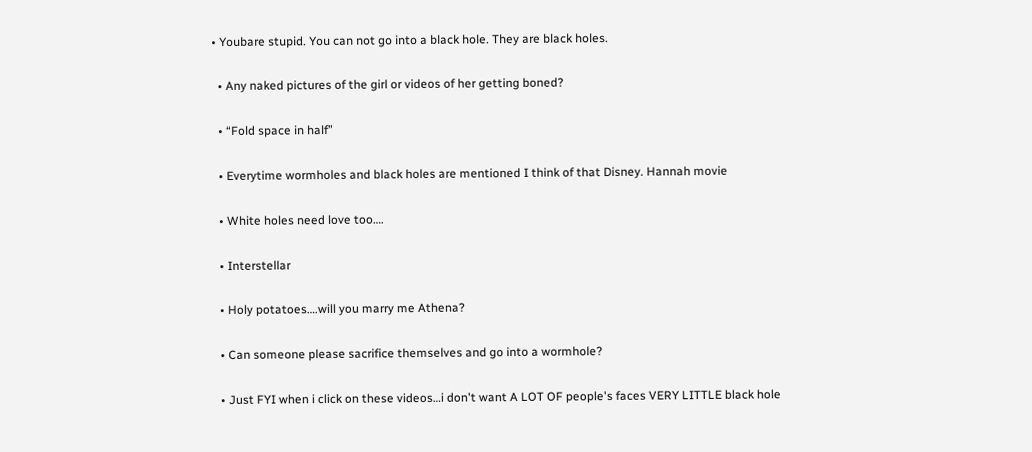• Youbare stupid. You can not go into a black hole. They are black holes.

  • Any naked pictures of the girl or videos of her getting boned?

  • “Fold space in half”

  • Everytime wormholes and black holes are mentioned I think of that Disney. Hannah movie

  • White holes need love too….

  • Interstellar

  • Holy potatoes….will you marry me Athena?

  • Can someone please sacrifice themselves and go into a wormhole?

  • Just FYI when i click on these videos…i don't want A LOT OF people's faces VERY LITTLE black hole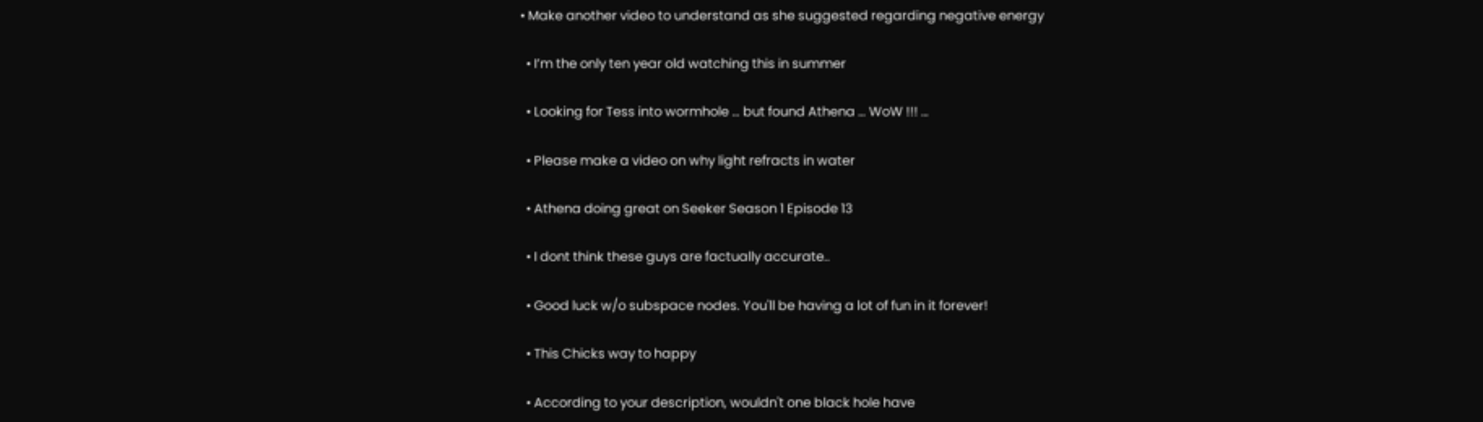• Make another video to understand as she suggested regarding negative energy

  • I’m the only ten year old watching this in summer

  • Looking for Tess into wormhole … but found Athena … WoW !!! …

  • Please make a video on why light refracts in water

  • Athena doing great on Seeker Season 1 Episode 13

  • I dont think these guys are factually accurate..

  • Good luck w/o subspace nodes. You'll be having a lot of fun in it forever!

  • This Chicks way to happy

  • According to your description, wouldn't one black hole have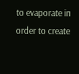to evaporate in order to create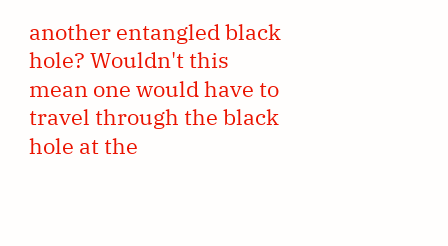another entangled black hole? Wouldn't this mean one would have to travel through the black hole at the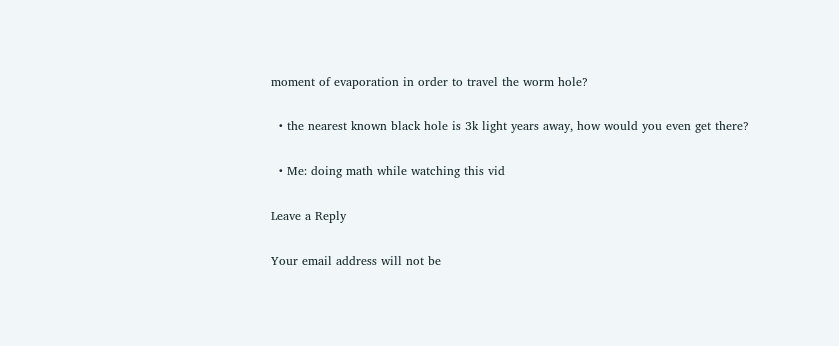moment of evaporation in order to travel the worm hole?

  • the nearest known black hole is 3k light years away, how would you even get there?

  • Me: doing math while watching this vid

Leave a Reply

Your email address will not be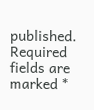published. Required fields are marked *